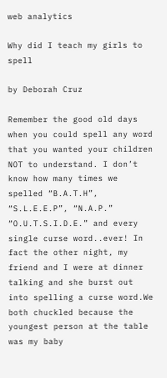web analytics

Why did I teach my girls to spell

by Deborah Cruz

Remember the good old days when you could spell any word that you wanted your children NOT to understand. I don’t know how many times we spelled “B.A.T.H”, “S.L.E.E.P”, “N.A.P.” “O.U.T.S.I.D.E.” and every single curse word..ever! In fact the other night, my friend and I were at dinner talking and she burst out into spelling a curse word.We both chuckled because the youngest person at the table was my baby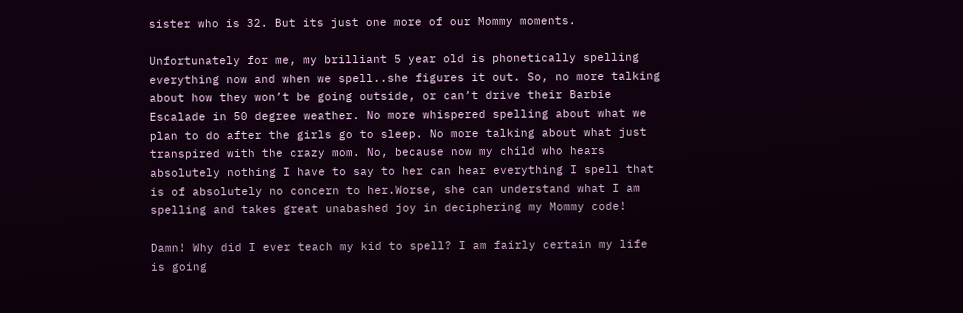sister who is 32. But its just one more of our Mommy moments.

Unfortunately for me, my brilliant 5 year old is phonetically spelling everything now and when we spell..she figures it out. So, no more talking about how they won’t be going outside, or can’t drive their Barbie Escalade in 50 degree weather. No more whispered spelling about what we plan to do after the girls go to sleep. No more talking about what just transpired with the crazy mom. No, because now my child who hears absolutely nothing I have to say to her can hear everything I spell that is of absolutely no concern to her.Worse, she can understand what I am spelling and takes great unabashed joy in deciphering my Mommy code!

Damn! Why did I ever teach my kid to spell? I am fairly certain my life is going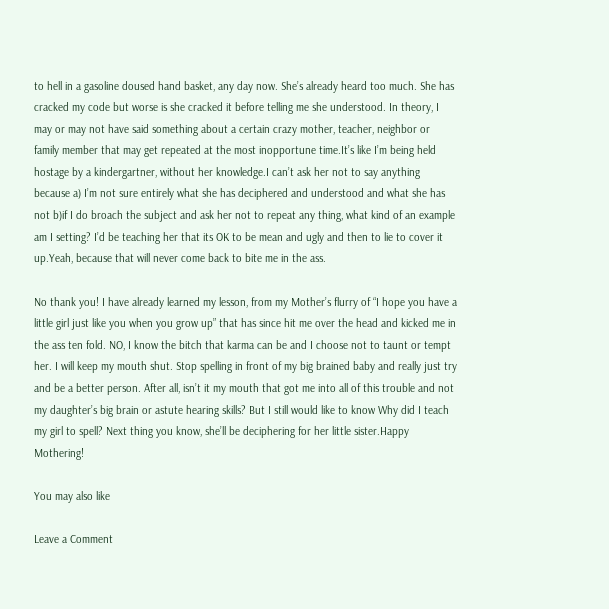to hell in a gasoline doused hand basket, any day now. She’s already heard too much. She has cracked my code but worse is she cracked it before telling me she understood. In theory, I may or may not have said something about a certain crazy mother, teacher, neighbor or family member that may get repeated at the most inopportune time.It’s like I’m being held hostage by a kindergartner, without her knowledge.I can’t ask her not to say anything because a) I’m not sure entirely what she has deciphered and understood and what she has not b)if I do broach the subject and ask her not to repeat any thing, what kind of an example am I setting? I’d be teaching her that its OK to be mean and ugly and then to lie to cover it up.Yeah, because that will never come back to bite me in the ass.

No thank you! I have already learned my lesson, from my Mother’s flurry of “I hope you have a little girl just like you when you grow up” that has since hit me over the head and kicked me in the ass ten fold. NO, I know the bitch that karma can be and I choose not to taunt or tempt her. I will keep my mouth shut. Stop spelling in front of my big brained baby and really just try and be a better person. After all, isn’t it my mouth that got me into all of this trouble and not my daughter’s big brain or astute hearing skills? But I still would like to know Why did I teach my girl to spell? Next thing you know, she’ll be deciphering for her little sister.Happy Mothering!

You may also like

Leave a Comment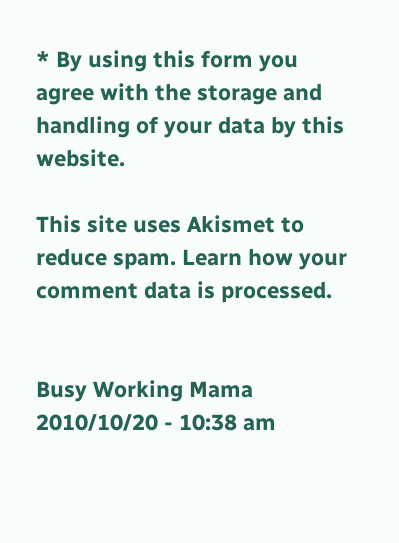* By using this form you agree with the storage and handling of your data by this website.

This site uses Akismet to reduce spam. Learn how your comment data is processed.


Busy Working Mama 2010/10/20 - 10:38 am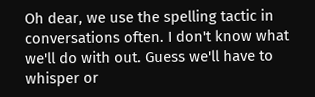Oh dear, we use the spelling tactic in conversations often. I don't know what we'll do with out. Guess we'll have to whisper or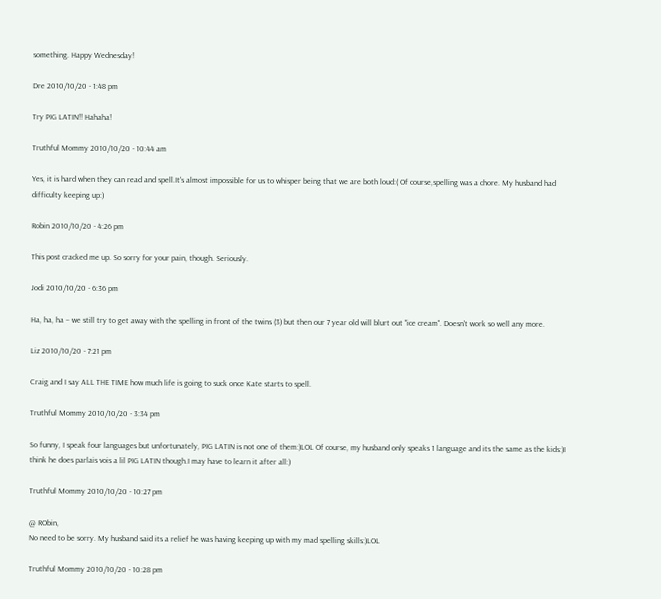something. Happy Wednesday!

Dre 2010/10/20 - 1:48 pm

Try PIG LATIN!! Hahaha!

Truthful Mommy 2010/10/20 - 10:44 am

Yes, it is hard when they can read and spell.It's almost impossible for us to whisper being that we are both loud:( Of course,spelling was a chore. My husband had difficulty keeping up:)

Robin 2010/10/20 - 4:26 pm

This post cracked me up. So sorry for your pain, though. Seriously.

Jodi 2010/10/20 - 6:36 pm

Ha, ha, ha – we still try to get away with the spelling in front of the twins (3) but then our 7 year old will blurt out "ice cream". Doesn't work so well any more.

Liz 2010/10/20 - 7:21 pm

Craig and I say ALL THE TIME how much life is going to suck once Kate starts to spell.

Truthful Mommy 2010/10/20 - 3:34 pm

So funny, I speak four languages but unfortunately, PIG LATIN is not one of them:)LOL Of course, my husband only speaks 1 language and its the same as the kids:)I think he does parlais vois a lil PIG LATIN though.I may have to learn it after all:)

Truthful Mommy 2010/10/20 - 10:27 pm

@ RObin,
No need to be sorry. My husband said its a relief he was having keeping up with my mad spelling skills:)LOL

Truthful Mommy 2010/10/20 - 10:28 pm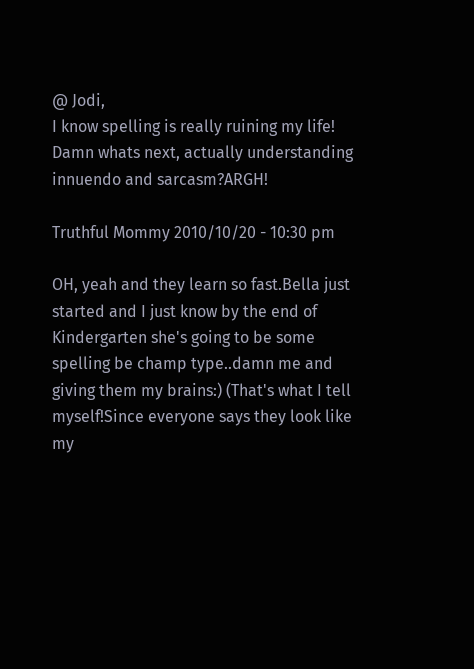@ Jodi,
I know spelling is really ruining my life! Damn whats next, actually understanding innuendo and sarcasm?ARGH!

Truthful Mommy 2010/10/20 - 10:30 pm

OH, yeah and they learn so fast.Bella just started and I just know by the end of Kindergarten she's going to be some spelling be champ type..damn me and giving them my brains:) (That's what I tell myself!Since everyone says they look like my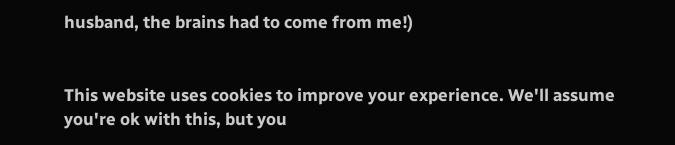husband, the brains had to come from me!)


This website uses cookies to improve your experience. We'll assume you're ok with this, but you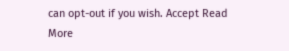can opt-out if you wish. Accept Read More